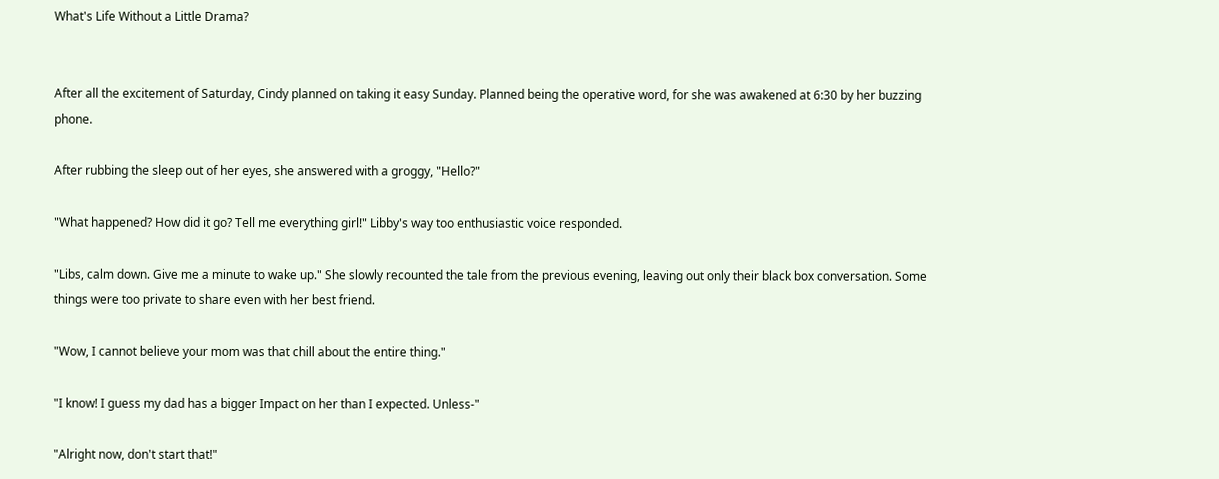What's Life Without a Little Drama?


After all the excitement of Saturday, Cindy planned on taking it easy Sunday. Planned being the operative word, for she was awakened at 6:30 by her buzzing phone.

After rubbing the sleep out of her eyes, she answered with a groggy, "Hello?"

"What happened? How did it go? Tell me everything girl!" Libby's way too enthusiastic voice responded.

"Libs, calm down. Give me a minute to wake up." She slowly recounted the tale from the previous evening, leaving out only their black box conversation. Some things were too private to share even with her best friend.

"Wow, I cannot believe your mom was that chill about the entire thing."

"I know! I guess my dad has a bigger Impact on her than I expected. Unless-"

"Alright now, don't start that!"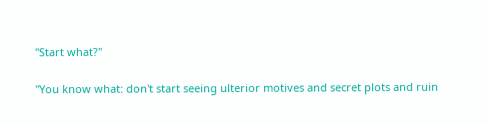"Start what?"

"You know what: don't start seeing ulterior motives and secret plots and ruin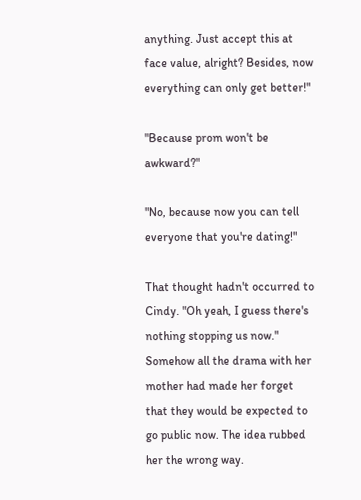anything. Just accept this at face value, alright? Besides, now everything can only get better!"

"Because prom won't be awkward?"

"No, because now you can tell everyone that you're dating!"

That thought hadn't occurred to Cindy. "Oh yeah, I guess there's nothing stopping us now." Somehow all the drama with her mother had made her forget that they would be expected to go public now. The idea rubbed her the wrong way.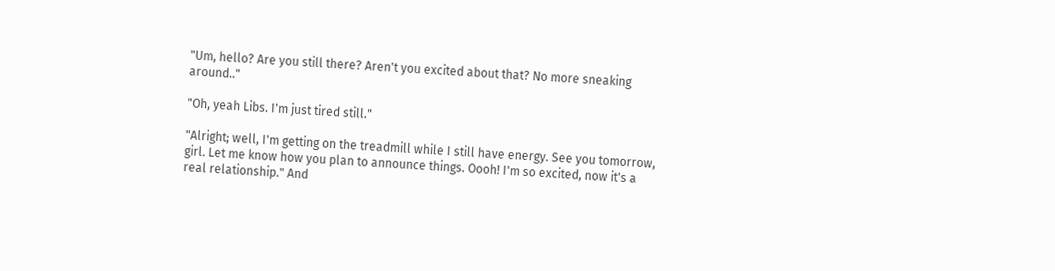"Um, hello? Are you still there? Aren't you excited about that? No more sneaking around.."

"Oh, yeah Libs. I'm just tired still."

"Alright; well, I'm getting on the treadmill while I still have energy. See you tomorrow, girl. Let me know how you plan to announce things. Oooh! I'm so excited, now it's a real relationship." And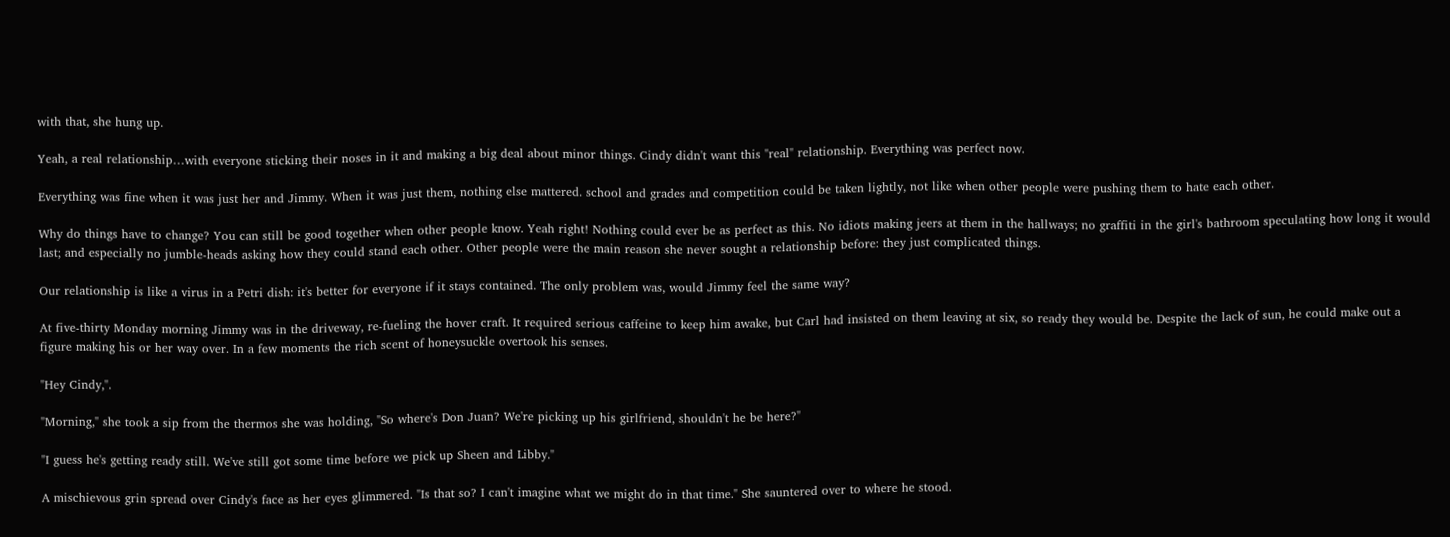with that, she hung up.

Yeah, a real relationship…with everyone sticking their noses in it and making a big deal about minor things. Cindy didn't want this "real" relationship. Everything was perfect now.

Everything was fine when it was just her and Jimmy. When it was just them, nothing else mattered. school and grades and competition could be taken lightly, not like when other people were pushing them to hate each other.

Why do things have to change? You can still be good together when other people know. Yeah right! Nothing could ever be as perfect as this. No idiots making jeers at them in the hallways; no graffiti in the girl's bathroom speculating how long it would last; and especially no jumble-heads asking how they could stand each other. Other people were the main reason she never sought a relationship before: they just complicated things.

Our relationship is like a virus in a Petri dish: it's better for everyone if it stays contained. The only problem was, would Jimmy feel the same way?

At five-thirty Monday morning Jimmy was in the driveway, re-fueling the hover craft. It required serious caffeine to keep him awake, but Carl had insisted on them leaving at six, so ready they would be. Despite the lack of sun, he could make out a figure making his or her way over. In a few moments the rich scent of honeysuckle overtook his senses.

"Hey Cindy,".

"Morning," she took a sip from the thermos she was holding, "So where's Don Juan? We're picking up his girlfriend, shouldn't he be here?"

"I guess he's getting ready still. We've still got some time before we pick up Sheen and Libby."

A mischievous grin spread over Cindy's face as her eyes glimmered. "Is that so? I can't imagine what we might do in that time." She sauntered over to where he stood.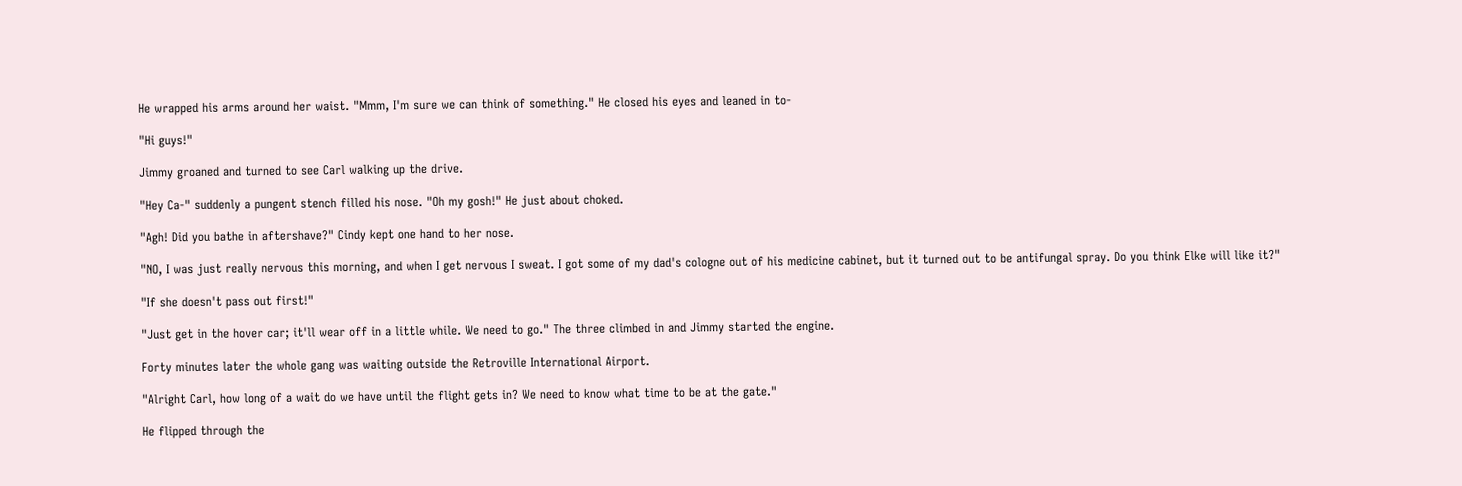He wrapped his arms around her waist. "Mmm, I'm sure we can think of something." He closed his eyes and leaned in to-

"Hi guys!"

Jimmy groaned and turned to see Carl walking up the drive.

"Hey Ca-" suddenly a pungent stench filled his nose. "Oh my gosh!" He just about choked.

"Agh! Did you bathe in aftershave?" Cindy kept one hand to her nose.

"NO, I was just really nervous this morning, and when I get nervous I sweat. I got some of my dad's cologne out of his medicine cabinet, but it turned out to be antifungal spray. Do you think Elke will like it?"

"If she doesn't pass out first!"

"Just get in the hover car; it'll wear off in a little while. We need to go." The three climbed in and Jimmy started the engine.

Forty minutes later the whole gang was waiting outside the Retroville International Airport.

"Alright Carl, how long of a wait do we have until the flight gets in? We need to know what time to be at the gate."

He flipped through the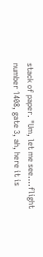stack of paper. "Um, let me see….flight number 1408, gate 3, ah, here it is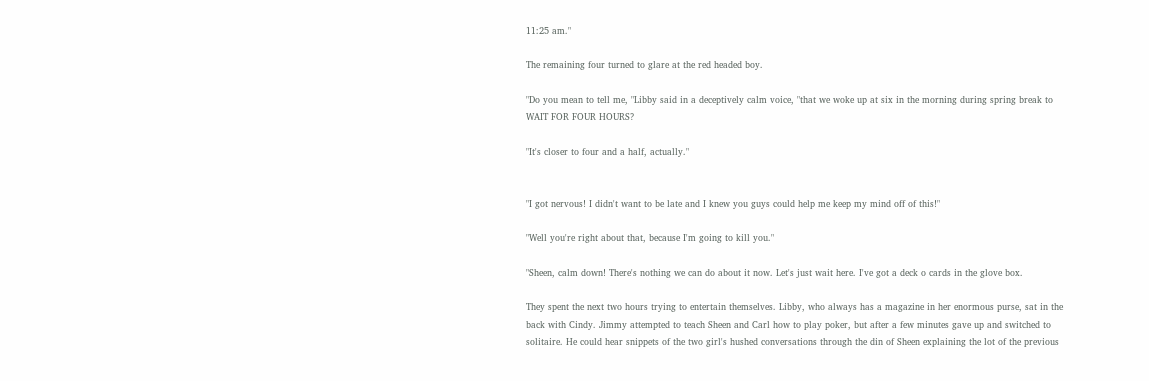11:25 am."

The remaining four turned to glare at the red headed boy.

"Do you mean to tell me, "Libby said in a deceptively calm voice, "that we woke up at six in the morning during spring break to WAIT FOR FOUR HOURS?

"It's closer to four and a half, actually."


"I got nervous! I didn't want to be late and I knew you guys could help me keep my mind off of this!"

"Well you're right about that, because I'm going to kill you."

"Sheen, calm down! There's nothing we can do about it now. Let's just wait here. I've got a deck o cards in the glove box.

They spent the next two hours trying to entertain themselves. Libby, who always has a magazine in her enormous purse, sat in the back with Cindy. Jimmy attempted to teach Sheen and Carl how to play poker, but after a few minutes gave up and switched to solitaire. He could hear snippets of the two girl's hushed conversations through the din of Sheen explaining the lot of the previous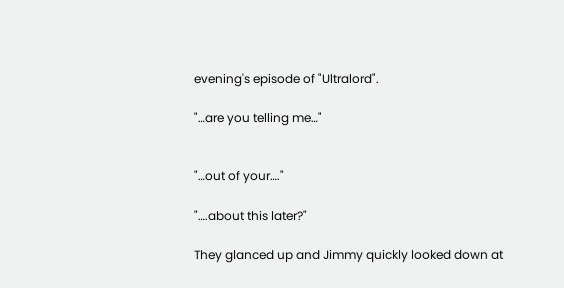evening's episode of "Ultralord".

"…are you telling me…"


"…out of your…."

"….about this later?"

They glanced up and Jimmy quickly looked down at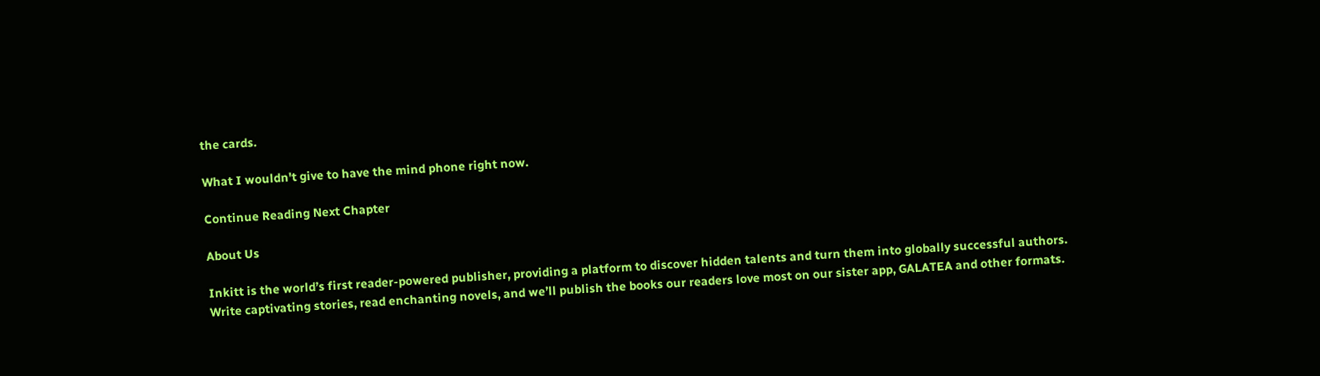the cards.

What I wouldn't give to have the mind phone right now.

Continue Reading Next Chapter

About Us

Inkitt is the world’s first reader-powered publisher, providing a platform to discover hidden talents and turn them into globally successful authors. Write captivating stories, read enchanting novels, and we’ll publish the books our readers love most on our sister app, GALATEA and other formats.